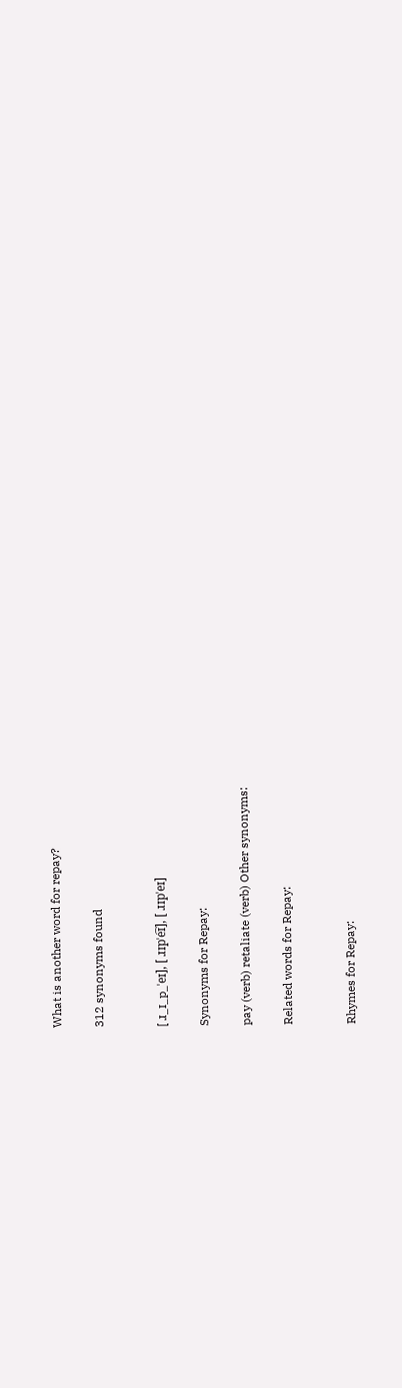What is another word for repay?

312 synonyms found


[ ɹ_ɪ_p_ˈeɪ], [ ɹɪpˈe͡ɪ], [ ɹɪpˈeɪ]

Synonyms for Repay:

pay (verb) retaliate (verb) Other synonyms:

Related words for Repay:


Rhymes for Repay: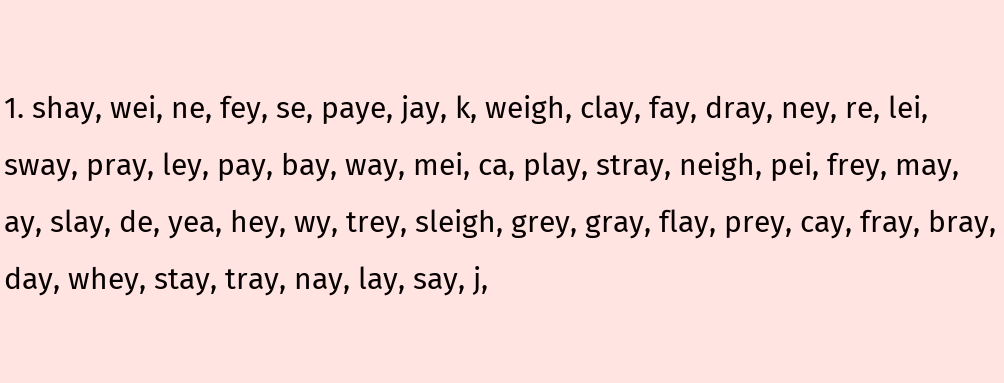1. shay, wei, ne, fey, se, paye, jay, k, weigh, clay, fay, dray, ney, re, lei, sway, pray, ley, pay, bay, way, mei, ca, play, stray, neigh, pei, frey, may, ay, slay, de, yea, hey, wy, trey, sleigh, grey, gray, flay, prey, cay, fray, bray, day, whey, stay, tray, nay, lay, say, j,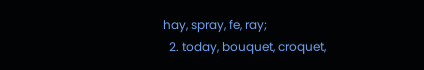hay, spray, fe, ray;
  2. today, bouquet, croquet,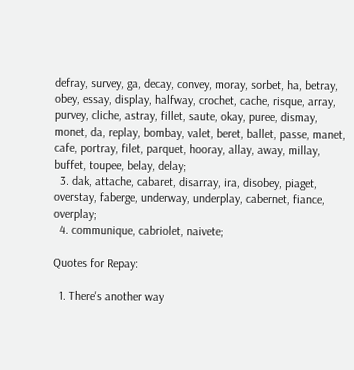defray, survey, ga, decay, convey, moray, sorbet, ha, betray, obey, essay, display, halfway, crochet, cache, risque, array, purvey, cliche, astray, fillet, saute, okay, puree, dismay, monet, da, replay, bombay, valet, beret, ballet, passe, manet, cafe, portray, filet, parquet, hooray, allay, away, millay, buffet, toupee, belay, delay;
  3. dak, attache, cabaret, disarray, ira, disobey, piaget, overstay, faberge, underway, underplay, cabernet, fiance, overplay;
  4. communique, cabriolet, naivete;

Quotes for Repay:

  1. There's another way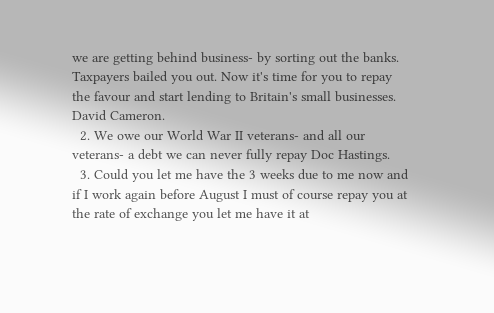we are getting behind business- by sorting out the banks. Taxpayers bailed you out. Now it's time for you to repay the favour and start lending to Britain's small businesses. David Cameron.
  2. We owe our World War II veterans- and all our veterans- a debt we can never fully repay Doc Hastings.
  3. Could you let me have the 3 weeks due to me now and if I work again before August I must of course repay you at the rate of exchange you let me have it at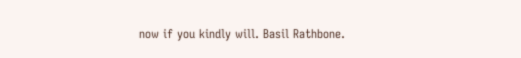now if you kindly will. Basil Rathbone.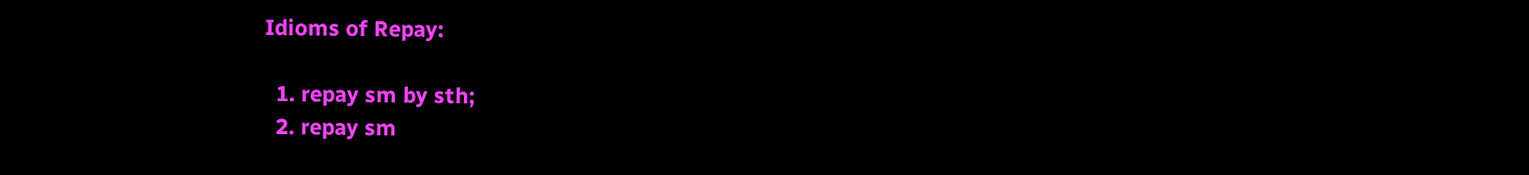Idioms of Repay:

  1. repay sm by sth;
  2. repay sm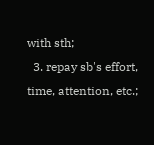with sth;
  3. repay sb's effort, time, attention, etc.;